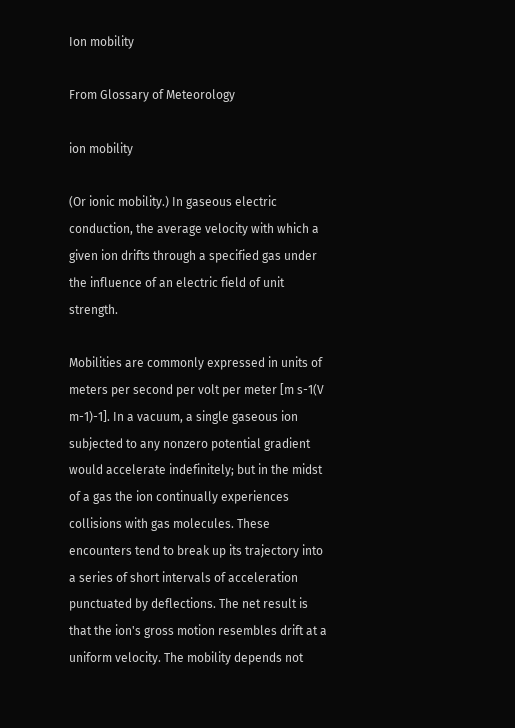Ion mobility

From Glossary of Meteorology

ion mobility

(Or ionic mobility.) In gaseous electric conduction, the average velocity with which a given ion drifts through a specified gas under the influence of an electric field of unit strength.

Mobilities are commonly expressed in units of meters per second per volt per meter [m s-1(V m-1)-1]. In a vacuum, a single gaseous ion subjected to any nonzero potential gradient would accelerate indefinitely; but in the midst of a gas the ion continually experiences collisions with gas molecules. These encounters tend to break up its trajectory into a series of short intervals of acceleration punctuated by deflections. The net result is that the ion's gross motion resembles drift at a uniform velocity. The mobility depends not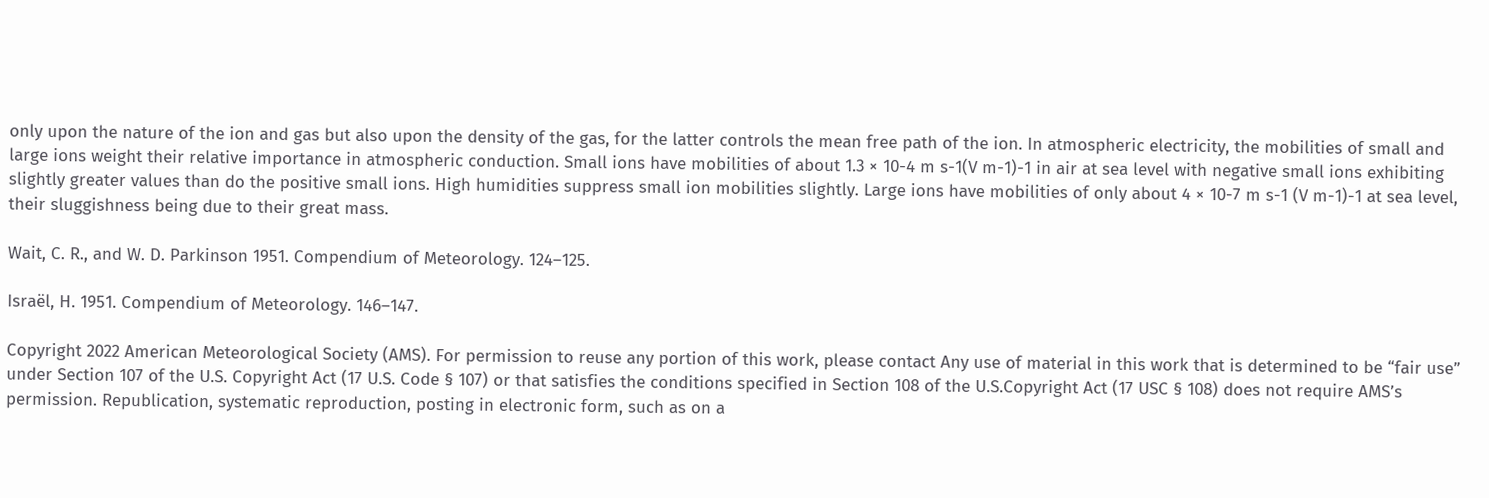only upon the nature of the ion and gas but also upon the density of the gas, for the latter controls the mean free path of the ion. In atmospheric electricity, the mobilities of small and large ions weight their relative importance in atmospheric conduction. Small ions have mobilities of about 1.3 × 10-4 m s-1(V m-1)-1 in air at sea level with negative small ions exhibiting slightly greater values than do the positive small ions. High humidities suppress small ion mobilities slightly. Large ions have mobilities of only about 4 × 10-7 m s-1 (V m-1)-1 at sea level, their sluggishness being due to their great mass.

Wait, C. R., and W. D. Parkinson 1951. Compendium of Meteorology. 124–125.

Israël, H. 1951. Compendium of Meteorology. 146–147.

Copyright 2022 American Meteorological Society (AMS). For permission to reuse any portion of this work, please contact Any use of material in this work that is determined to be “fair use” under Section 107 of the U.S. Copyright Act (17 U.S. Code § 107) or that satisfies the conditions specified in Section 108 of the U.S.Copyright Act (17 USC § 108) does not require AMS’s permission. Republication, systematic reproduction, posting in electronic form, such as on a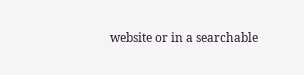website or in a searchable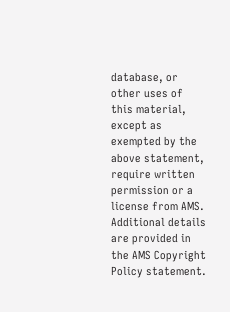database, or other uses of this material, except as exempted by the above statement, require written permission or a license from AMS. Additional details are provided in the AMS Copyright Policy statement.